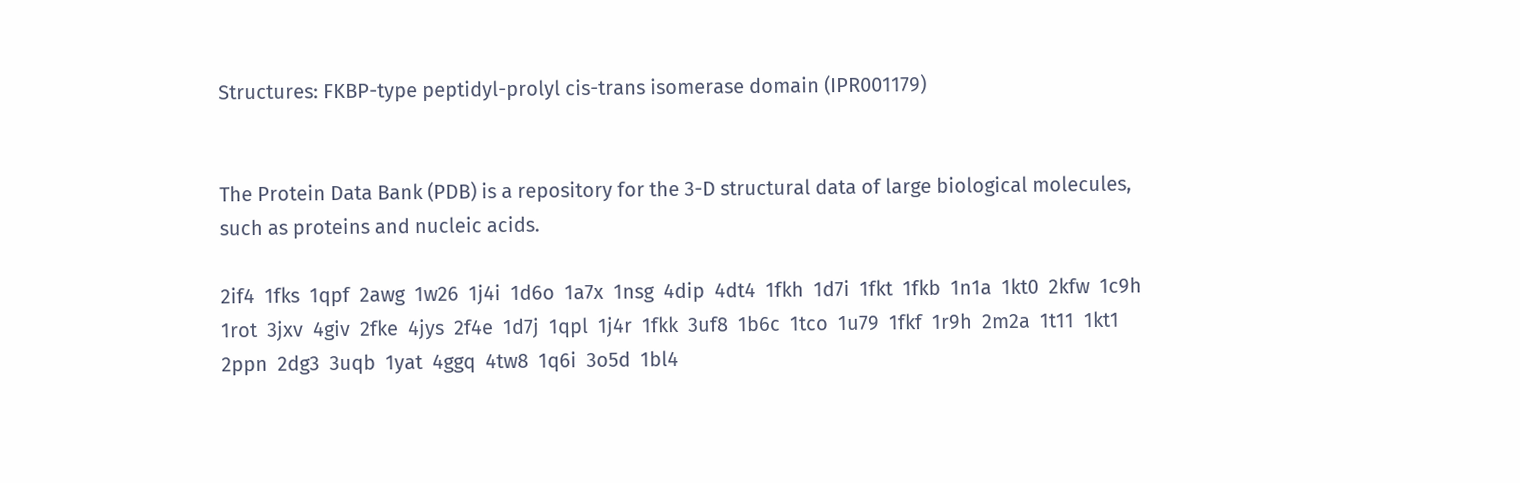Structures: FKBP-type peptidyl-prolyl cis-trans isomerase domain (IPR001179)


The Protein Data Bank (PDB) is a repository for the 3-D structural data of large biological molecules, such as proteins and nucleic acids.

2if4  1fks  1qpf  2awg  1w26  1j4i  1d6o  1a7x  1nsg  4dip  4dt4  1fkh  1d7i  1fkt  1fkb  1n1a  1kt0  2kfw  1c9h  1rot  3jxv  4giv  2fke  4jys  2f4e  1d7j  1qpl  1j4r  1fkk  3uf8  1b6c  1tco  1u79  1fkf  1r9h  2m2a  1t11  1kt1  2ppn  2dg3  3uqb  1yat  4ggq  4tw8  1q6i  3o5d  1bl4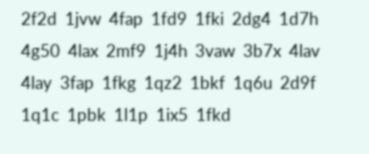2f2d  1jvw  4fap  1fd9  1fki  2dg4  1d7h  4g50  4lax  2mf9  1j4h  3vaw  3b7x  4lav  4lay  3fap  1fkg  1qz2  1bkf  1q6u  2d9f  1q1c  1pbk  1l1p  1ix5  1fkd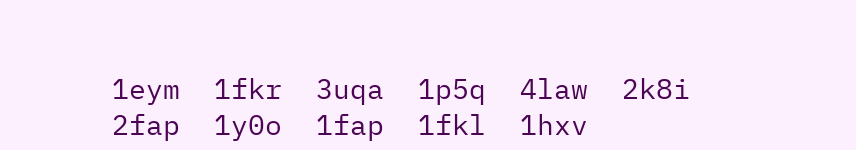1eym  1fkr  3uqa  1p5q  4law  2k8i  2fap  1y0o  1fap  1fkl  1hxv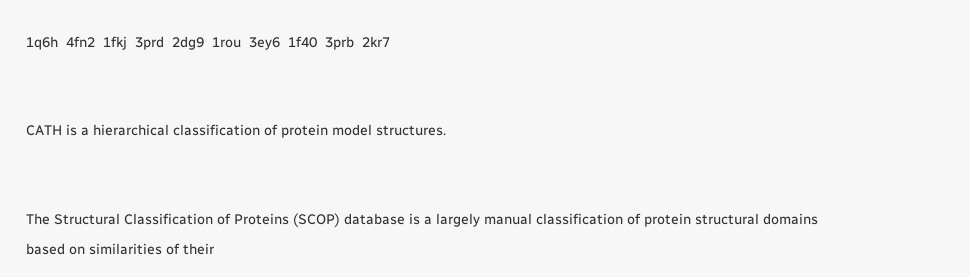1q6h  4fn2  1fkj  3prd  2dg9  1rou  3ey6  1f40  3prb  2kr7


CATH is a hierarchical classification of protein model structures.


The Structural Classification of Proteins (SCOP) database is a largely manual classification of protein structural domains based on similarities of their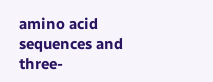amino acid sequences and three-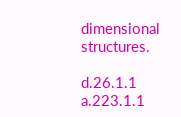dimensional structures.

d.26.1.1  a.223.1.1